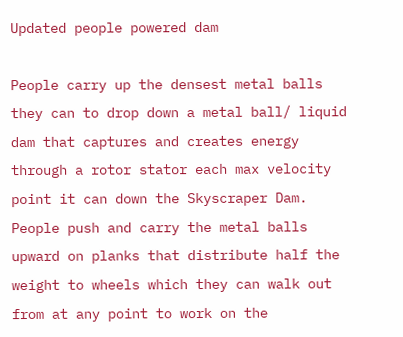Updated people powered dam

People carry up the densest metal balls they can to drop down a metal ball/ liquid dam that captures and creates energy through a rotor stator each max velocity point it can down the Skyscraper Dam. People push and carry the metal balls upward on planks that distribute half the weight to wheels which they can walk out from at any point to work on the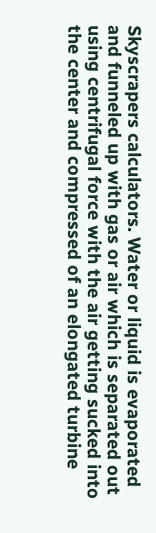Skyscrapers calculators. Water or liquid is evaporated and funneled up with gas or air which is separated out using centrifugal force with the air getting sucked into the center and compressed of an elongated turbine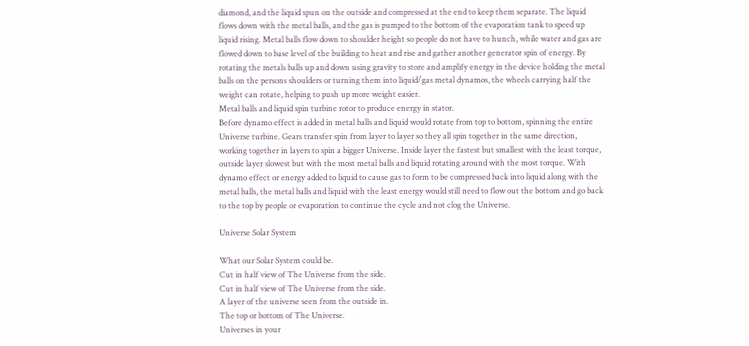diamond, and the liquid spun on the outside and compressed at the end to keep them separate. The liquid flows down with the metal balls, and the gas is pumped to the bottom of the evaporation tank to speed up liquid rising. Metal balls flow down to shoulder height so people do not have to hunch, while water and gas are flowed down to base level of the building to heat and rise and gather another generator spin of energy. By rotating the metals balls up and down using gravity to store and amplify energy in the device holding the metal balls on the persons shoulders or turning them into liquid/gas metal dynamos, the wheels carrying half the weight can rotate, helping to push up more weight easier.
Metal balls and liquid spin turbine rotor to produce energy in stator.
Before dynamo effect is added in metal balls and liquid would rotate from top to bottom, spinning the entire Universe turbine. Gears transfer spin from layer to layer so they all spin together in the same direction, working together in layers to spin a bigger Universe. Inside layer the fastest but smallest with the least torque, outside layer slowest but with the most metal balls and liquid rotating around with the most torque. With dynamo effect or energy added to liquid to cause gas to form to be compressed back into liquid along with the metal balls, the metal balls and liquid with the least energy would still need to flow out the bottom and go back to the top by people or evaporation to continue the cycle and not clog the Universe.

Universe Solar System

What our Solar System could be.
Cut in half view of The Universe from the side.
Cut in half view of The Universe from the side.
A layer of the universe seen from the outside in.
The top or bottom of The Universe.
Universes in your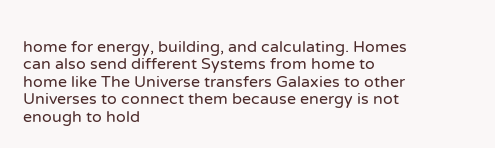home for energy, building, and calculating. Homes can also send different Systems from home to home like The Universe transfers Galaxies to other Universes to connect them because energy is not enough to hold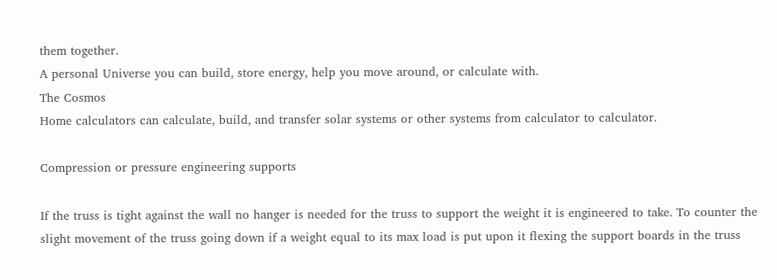them together.
A personal Universe you can build, store energy, help you move around, or calculate with.
The Cosmos
Home calculators can calculate, build, and transfer solar systems or other systems from calculator to calculator.

Compression or pressure engineering supports

If the truss is tight against the wall no hanger is needed for the truss to support the weight it is engineered to take. To counter the slight movement of the truss going down if a weight equal to its max load is put upon it flexing the support boards in the truss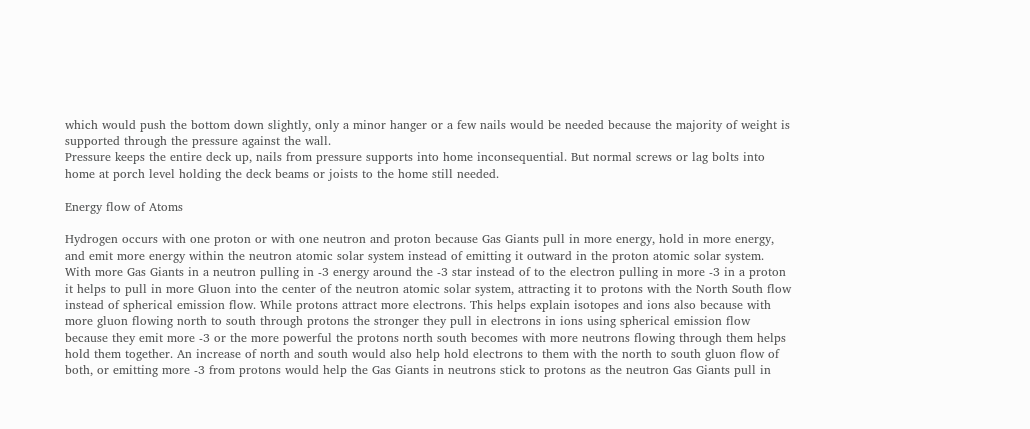which would push the bottom down slightly, only a minor hanger or a few nails would be needed because the majority of weight is supported through the pressure against the wall.
Pressure keeps the entire deck up, nails from pressure supports into home inconsequential. But normal screws or lag bolts into home at porch level holding the deck beams or joists to the home still needed.

Energy flow of Atoms

Hydrogen occurs with one proton or with one neutron and proton because Gas Giants pull in more energy, hold in more energy, and emit more energy within the neutron atomic solar system instead of emitting it outward in the proton atomic solar system. With more Gas Giants in a neutron pulling in -3 energy around the -3 star instead of to the electron pulling in more -3 in a proton it helps to pull in more Gluon into the center of the neutron atomic solar system, attracting it to protons with the North South flow instead of spherical emission flow. While protons attract more electrons. This helps explain isotopes and ions also because with more gluon flowing north to south through protons the stronger they pull in electrons in ions using spherical emission flow because they emit more -3 or the more powerful the protons north south becomes with more neutrons flowing through them helps hold them together. An increase of north and south would also help hold electrons to them with the north to south gluon flow of both, or emitting more -3 from protons would help the Gas Giants in neutrons stick to protons as the neutron Gas Giants pull in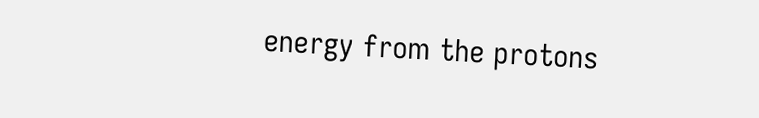energy from the protons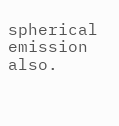spherical emission also.